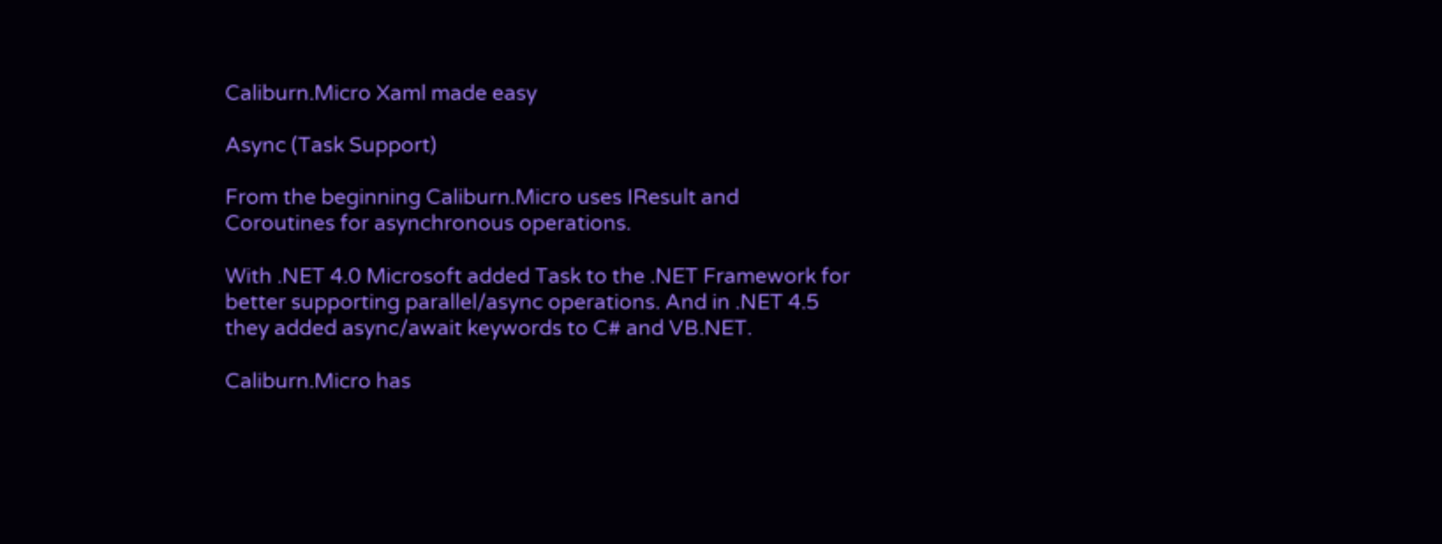Caliburn.Micro Xaml made easy

Async (Task Support)

From the beginning Caliburn.Micro uses IResult and Coroutines for asynchronous operations.

With .NET 4.0 Microsoft added Task to the .NET Framework for better supporting parallel/async operations. And in .NET 4.5 they added async/await keywords to C# and VB.NET.

Caliburn.Micro has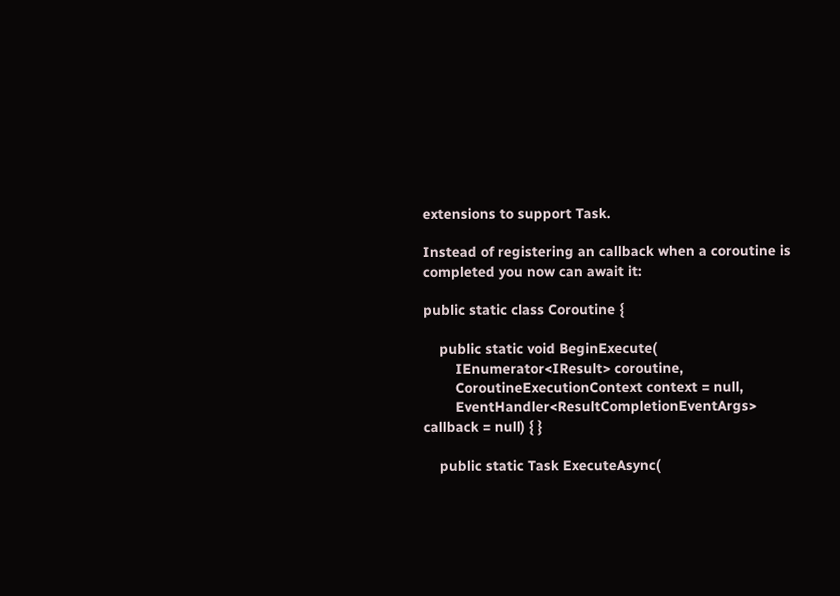extensions to support Task.

Instead of registering an callback when a coroutine is completed you now can await it:

public static class Coroutine {

    public static void BeginExecute(
        IEnumerator<IResult> coroutine,
        CoroutineExecutionContext context = null,
        EventHandler<ResultCompletionEventArgs> callback = null) { }

    public static Task ExecuteAsync(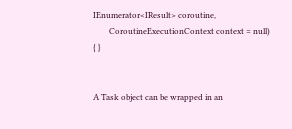IEnumerator<IResult> coroutine,
        CoroutineExecutionContext context = null)  { }


A Task object can be wrapped in an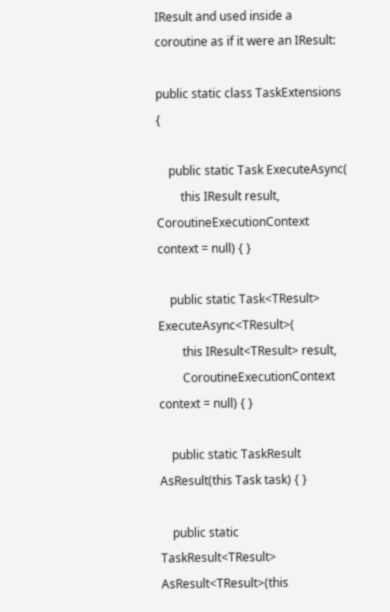IResult and used inside a coroutine as if it were an IResult:

public static class TaskExtensions {

    public static Task ExecuteAsync(
        this IResult result, CoroutineExecutionContext context = null) { }

    public static Task<TResult> ExecuteAsync<TResult>(
        this IResult<TResult> result,
        CoroutineExecutionContext context = null) { }

    public static TaskResult AsResult(this Task task) { }

    public static TaskResult<TResult> AsResult<TResult>(this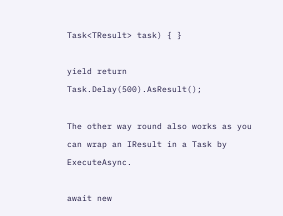Task<TResult> task) { }

yield return Task.Delay(500).AsResult();

The other way round also works as you can wrap an IResult in a Task by ExecuteAsync.

await new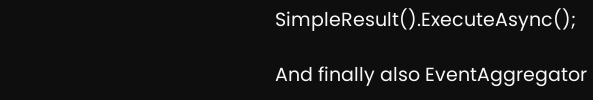SimpleResult().ExecuteAsync();

And finally also EventAggregator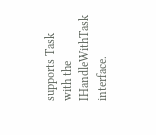supports Task with the IHandleWithTask interface.